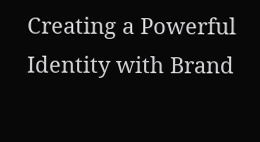Creating a Powerful Identity with Brand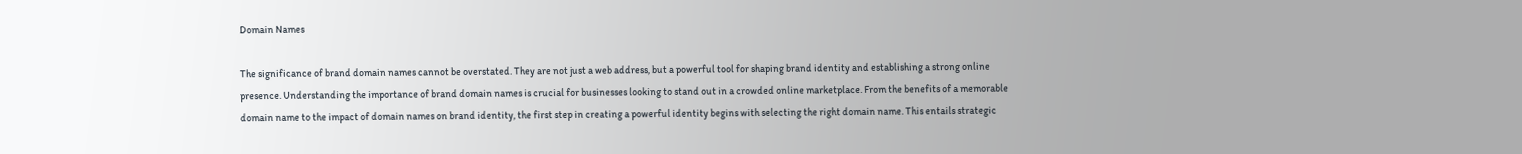Domain Names

The significance of brand domain names cannot be overstated. They are not just a web address, but a powerful tool for shaping brand identity and establishing a strong online presence. Understanding the importance of brand domain names is crucial for businesses looking to stand out in a crowded online marketplace. From the benefits of a memorable domain name to the impact of domain names on brand identity, the first step in creating a powerful identity begins with selecting the right domain name. This entails strategic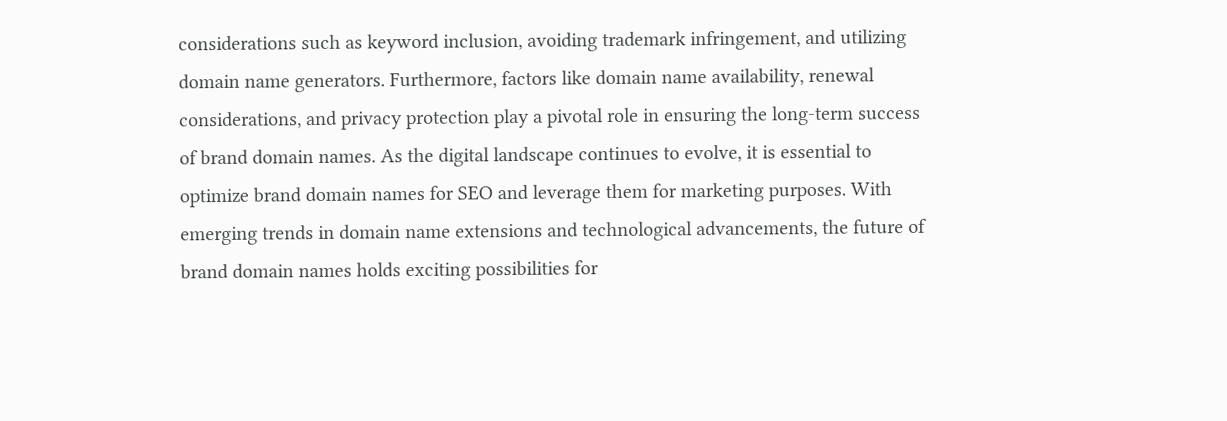considerations such as keyword inclusion, avoiding trademark infringement, and utilizing domain name generators. Furthermore, factors like domain name availability, renewal considerations, and privacy protection play a pivotal role in ensuring the long-term success of brand domain names. As the digital landscape continues to evolve, it is essential to optimize brand domain names for SEO and leverage them for marketing purposes. With emerging trends in domain name extensions and technological advancements, the future of brand domain names holds exciting possibilities for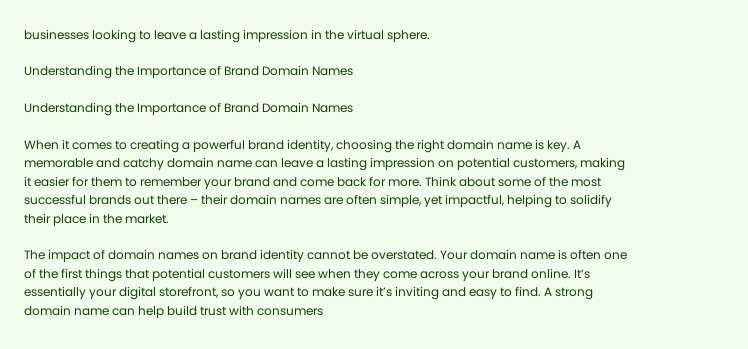businesses looking to leave a lasting impression in the virtual sphere.

Understanding the Importance of Brand Domain Names

Understanding the Importance of Brand Domain Names

When it comes to creating a powerful brand identity, choosing the right domain name is key. A memorable and catchy domain name can leave a lasting impression on potential customers, making it easier for them to remember your brand and come back for more. Think about some of the most successful brands out there – their domain names are often simple, yet impactful, helping to solidify their place in the market.

The impact of domain names on brand identity cannot be overstated. Your domain name is often one of the first things that potential customers will see when they come across your brand online. It’s essentially your digital storefront, so you want to make sure it’s inviting and easy to find. A strong domain name can help build trust with consumers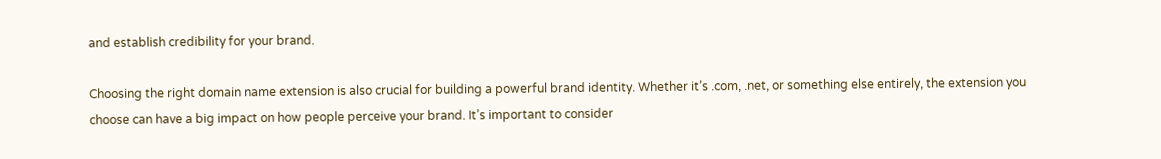and establish credibility for your brand.

Choosing the right domain name extension is also crucial for building a powerful brand identity. Whether it’s .com, .net, or something else entirely, the extension you choose can have a big impact on how people perceive your brand. It’s important to consider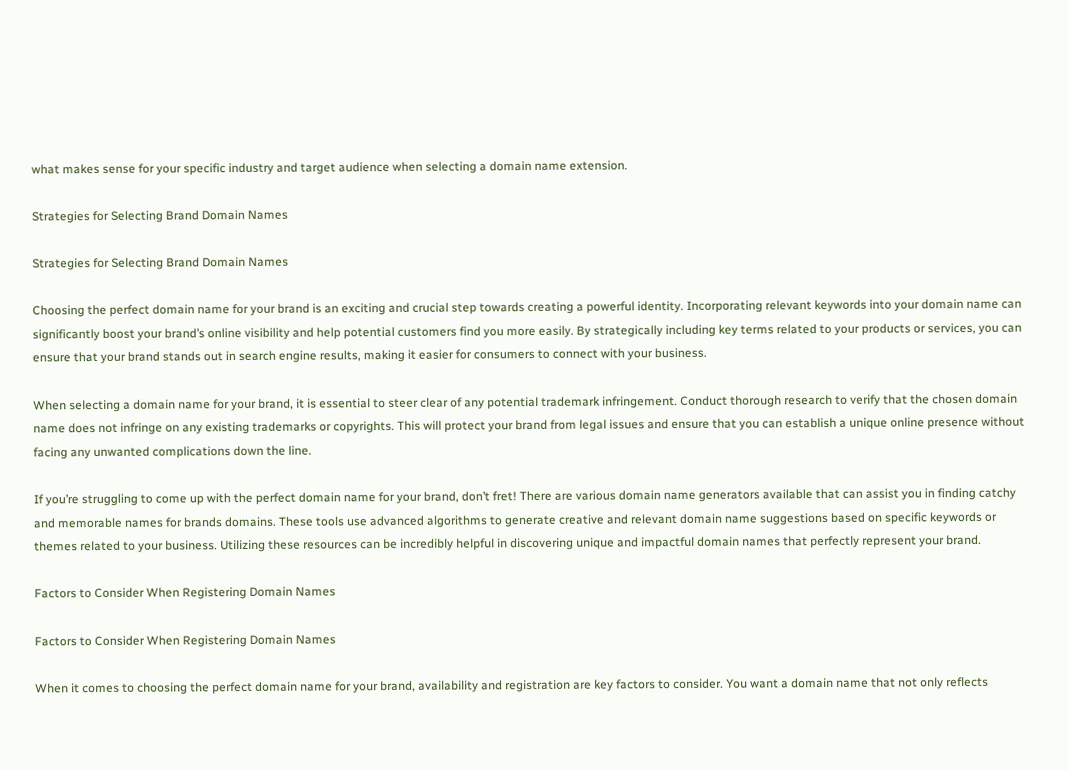what makes sense for your specific industry and target audience when selecting a domain name extension.

Strategies for Selecting Brand Domain Names

Strategies for Selecting Brand Domain Names

Choosing the perfect domain name for your brand is an exciting and crucial step towards creating a powerful identity. Incorporating relevant keywords into your domain name can significantly boost your brand’s online visibility and help potential customers find you more easily. By strategically including key terms related to your products or services, you can ensure that your brand stands out in search engine results, making it easier for consumers to connect with your business.

When selecting a domain name for your brand, it is essential to steer clear of any potential trademark infringement. Conduct thorough research to verify that the chosen domain name does not infringe on any existing trademarks or copyrights. This will protect your brand from legal issues and ensure that you can establish a unique online presence without facing any unwanted complications down the line.

If you’re struggling to come up with the perfect domain name for your brand, don’t fret! There are various domain name generators available that can assist you in finding catchy and memorable names for brands domains. These tools use advanced algorithms to generate creative and relevant domain name suggestions based on specific keywords or themes related to your business. Utilizing these resources can be incredibly helpful in discovering unique and impactful domain names that perfectly represent your brand.

Factors to Consider When Registering Domain Names

Factors to Consider When Registering Domain Names

When it comes to choosing the perfect domain name for your brand, availability and registration are key factors to consider. You want a domain name that not only reflects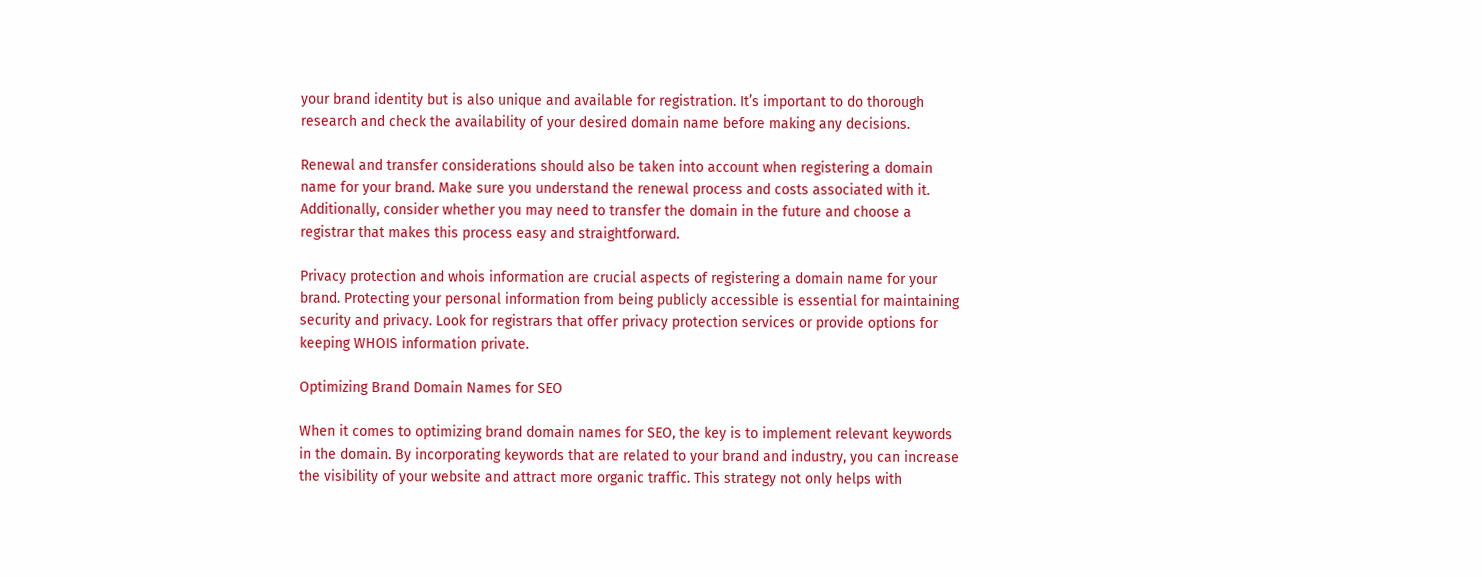your brand identity but is also unique and available for registration. It’s important to do thorough research and check the availability of your desired domain name before making any decisions.

Renewal and transfer considerations should also be taken into account when registering a domain name for your brand. Make sure you understand the renewal process and costs associated with it. Additionally, consider whether you may need to transfer the domain in the future and choose a registrar that makes this process easy and straightforward.

Privacy protection and whois information are crucial aspects of registering a domain name for your brand. Protecting your personal information from being publicly accessible is essential for maintaining security and privacy. Look for registrars that offer privacy protection services or provide options for keeping WHOIS information private.

Optimizing Brand Domain Names for SEO

When it comes to optimizing brand domain names for SEO, the key is to implement relevant keywords in the domain. By incorporating keywords that are related to your brand and industry, you can increase the visibility of your website and attract more organic traffic. This strategy not only helps with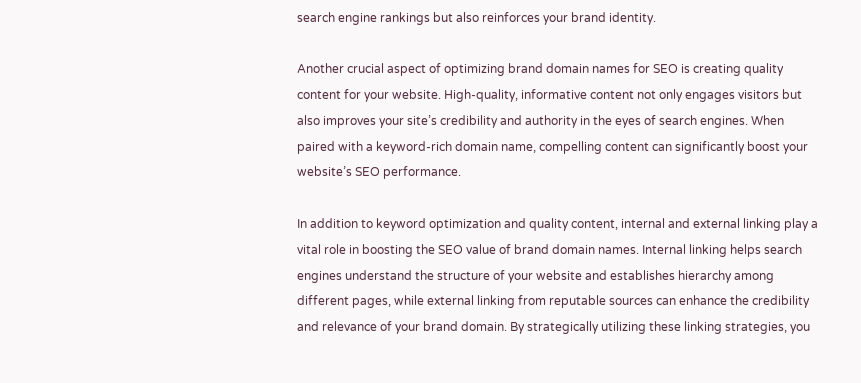search engine rankings but also reinforces your brand identity.

Another crucial aspect of optimizing brand domain names for SEO is creating quality content for your website. High-quality, informative content not only engages visitors but also improves your site’s credibility and authority in the eyes of search engines. When paired with a keyword-rich domain name, compelling content can significantly boost your website’s SEO performance.

In addition to keyword optimization and quality content, internal and external linking play a vital role in boosting the SEO value of brand domain names. Internal linking helps search engines understand the structure of your website and establishes hierarchy among different pages, while external linking from reputable sources can enhance the credibility and relevance of your brand domain. By strategically utilizing these linking strategies, you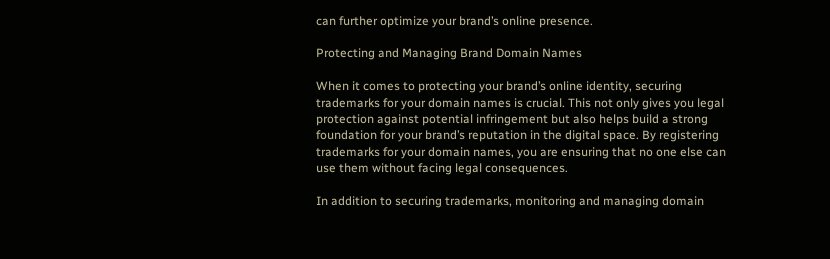can further optimize your brand’s online presence.

Protecting and Managing Brand Domain Names

When it comes to protecting your brand’s online identity, securing trademarks for your domain names is crucial. This not only gives you legal protection against potential infringement but also helps build a strong foundation for your brand’s reputation in the digital space. By registering trademarks for your domain names, you are ensuring that no one else can use them without facing legal consequences.

In addition to securing trademarks, monitoring and managing domain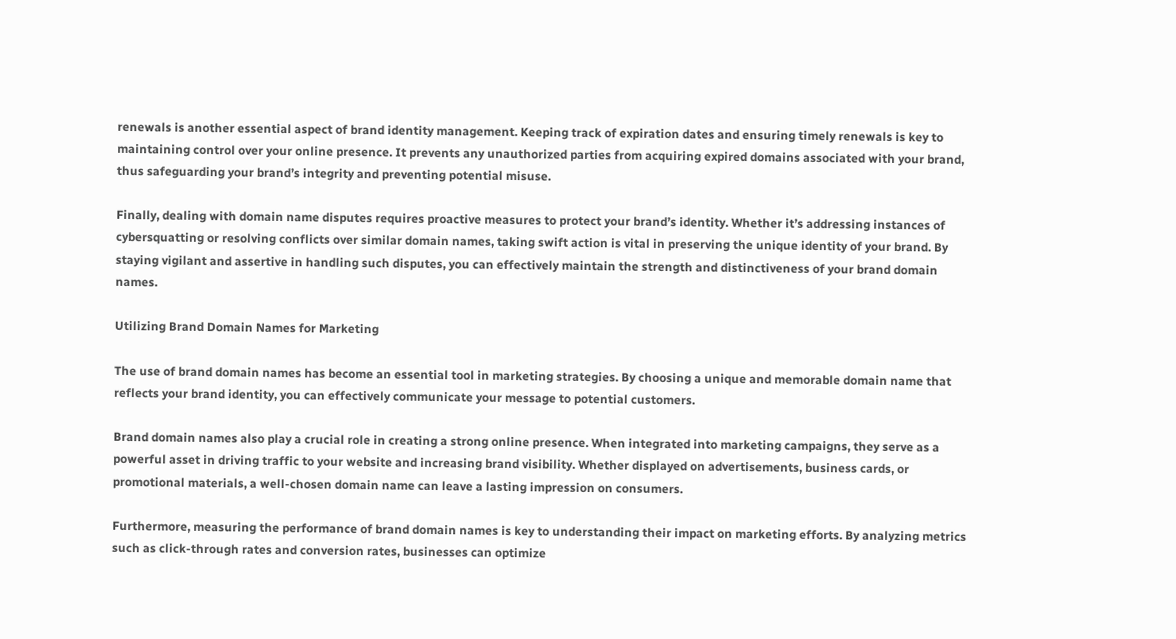renewals is another essential aspect of brand identity management. Keeping track of expiration dates and ensuring timely renewals is key to maintaining control over your online presence. It prevents any unauthorized parties from acquiring expired domains associated with your brand, thus safeguarding your brand’s integrity and preventing potential misuse.

Finally, dealing with domain name disputes requires proactive measures to protect your brand’s identity. Whether it’s addressing instances of cybersquatting or resolving conflicts over similar domain names, taking swift action is vital in preserving the unique identity of your brand. By staying vigilant and assertive in handling such disputes, you can effectively maintain the strength and distinctiveness of your brand domain names.

Utilizing Brand Domain Names for Marketing

The use of brand domain names has become an essential tool in marketing strategies. By choosing a unique and memorable domain name that reflects your brand identity, you can effectively communicate your message to potential customers.

Brand domain names also play a crucial role in creating a strong online presence. When integrated into marketing campaigns, they serve as a powerful asset in driving traffic to your website and increasing brand visibility. Whether displayed on advertisements, business cards, or promotional materials, a well-chosen domain name can leave a lasting impression on consumers.

Furthermore, measuring the performance of brand domain names is key to understanding their impact on marketing efforts. By analyzing metrics such as click-through rates and conversion rates, businesses can optimize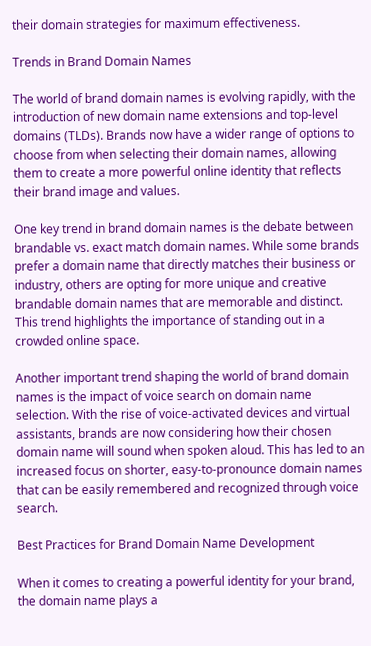their domain strategies for maximum effectiveness.

Trends in Brand Domain Names

The world of brand domain names is evolving rapidly, with the introduction of new domain name extensions and top-level domains (TLDs). Brands now have a wider range of options to choose from when selecting their domain names, allowing them to create a more powerful online identity that reflects their brand image and values.

One key trend in brand domain names is the debate between brandable vs. exact match domain names. While some brands prefer a domain name that directly matches their business or industry, others are opting for more unique and creative brandable domain names that are memorable and distinct. This trend highlights the importance of standing out in a crowded online space.

Another important trend shaping the world of brand domain names is the impact of voice search on domain name selection. With the rise of voice-activated devices and virtual assistants, brands are now considering how their chosen domain name will sound when spoken aloud. This has led to an increased focus on shorter, easy-to-pronounce domain names that can be easily remembered and recognized through voice search.

Best Practices for Brand Domain Name Development

When it comes to creating a powerful identity for your brand, the domain name plays a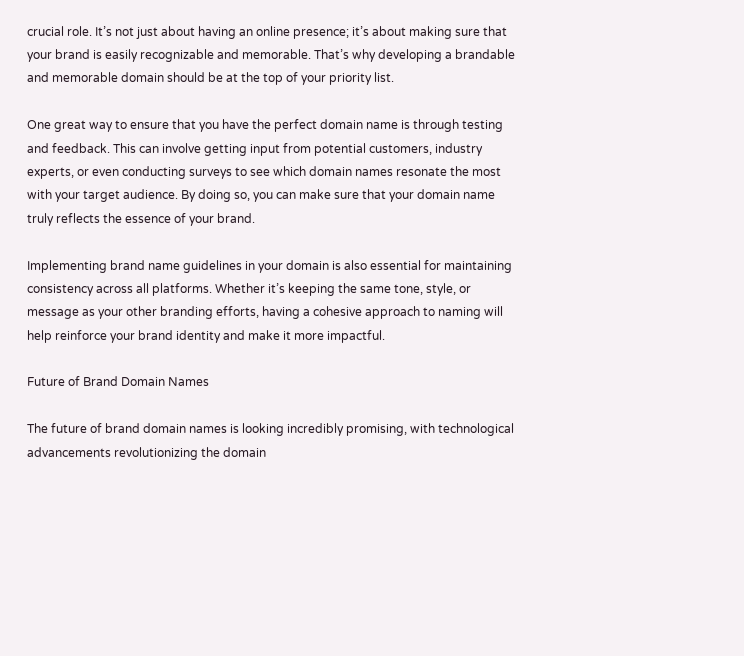crucial role. It’s not just about having an online presence; it’s about making sure that your brand is easily recognizable and memorable. That’s why developing a brandable and memorable domain should be at the top of your priority list.

One great way to ensure that you have the perfect domain name is through testing and feedback. This can involve getting input from potential customers, industry experts, or even conducting surveys to see which domain names resonate the most with your target audience. By doing so, you can make sure that your domain name truly reflects the essence of your brand.

Implementing brand name guidelines in your domain is also essential for maintaining consistency across all platforms. Whether it’s keeping the same tone, style, or message as your other branding efforts, having a cohesive approach to naming will help reinforce your brand identity and make it more impactful.

Future of Brand Domain Names

The future of brand domain names is looking incredibly promising, with technological advancements revolutionizing the domain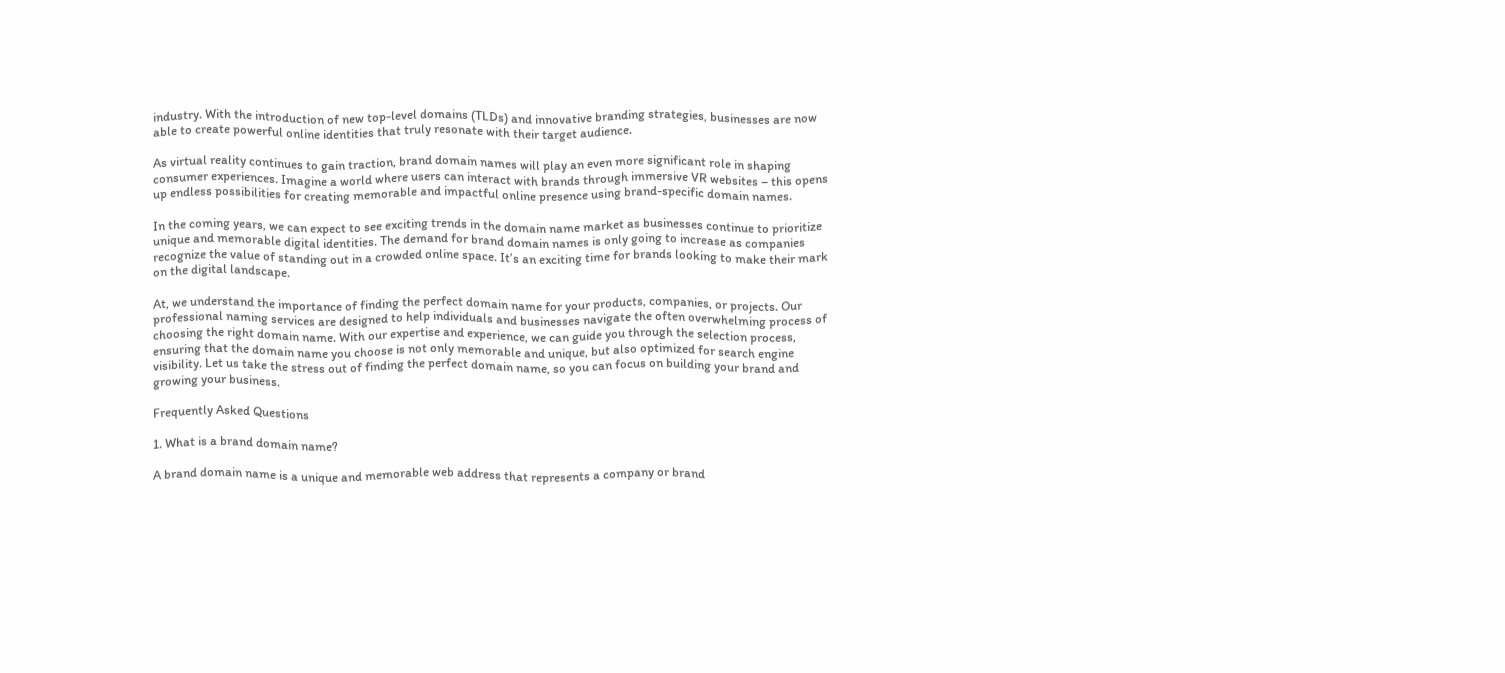industry. With the introduction of new top-level domains (TLDs) and innovative branding strategies, businesses are now able to create powerful online identities that truly resonate with their target audience.

As virtual reality continues to gain traction, brand domain names will play an even more significant role in shaping consumer experiences. Imagine a world where users can interact with brands through immersive VR websites – this opens up endless possibilities for creating memorable and impactful online presence using brand-specific domain names.

In the coming years, we can expect to see exciting trends in the domain name market as businesses continue to prioritize unique and memorable digital identities. The demand for brand domain names is only going to increase as companies recognize the value of standing out in a crowded online space. It’s an exciting time for brands looking to make their mark on the digital landscape.

At, we understand the importance of finding the perfect domain name for your products, companies, or projects. Our professional naming services are designed to help individuals and businesses navigate the often overwhelming process of choosing the right domain name. With our expertise and experience, we can guide you through the selection process, ensuring that the domain name you choose is not only memorable and unique, but also optimized for search engine visibility. Let us take the stress out of finding the perfect domain name, so you can focus on building your brand and growing your business.

Frequently Asked Questions

1. What is a brand domain name?

A brand domain name is a unique and memorable web address that represents a company or brand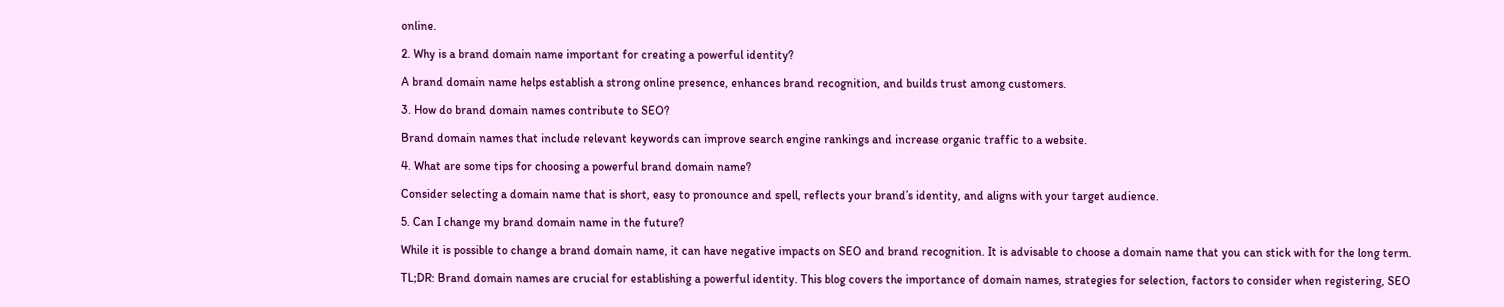online.

2. Why is a brand domain name important for creating a powerful identity?

A brand domain name helps establish a strong online presence, enhances brand recognition, and builds trust among customers.

3. How do brand domain names contribute to SEO?

Brand domain names that include relevant keywords can improve search engine rankings and increase organic traffic to a website.

4. What are some tips for choosing a powerful brand domain name?

Consider selecting a domain name that is short, easy to pronounce and spell, reflects your brand’s identity, and aligns with your target audience.

5. Can I change my brand domain name in the future?

While it is possible to change a brand domain name, it can have negative impacts on SEO and brand recognition. It is advisable to choose a domain name that you can stick with for the long term.

TL;DR: Brand domain names are crucial for establishing a powerful identity. This blog covers the importance of domain names, strategies for selection, factors to consider when registering, SEO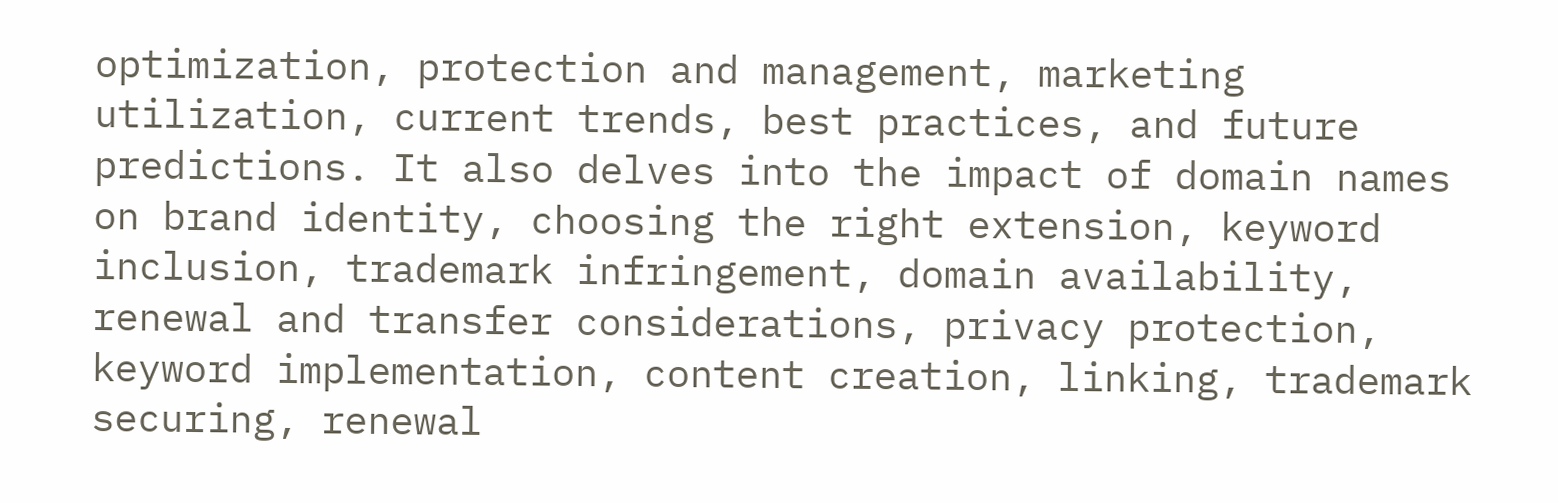optimization, protection and management, marketing utilization, current trends, best practices, and future predictions. It also delves into the impact of domain names on brand identity, choosing the right extension, keyword inclusion, trademark infringement, domain availability, renewal and transfer considerations, privacy protection, keyword implementation, content creation, linking, trademark securing, renewal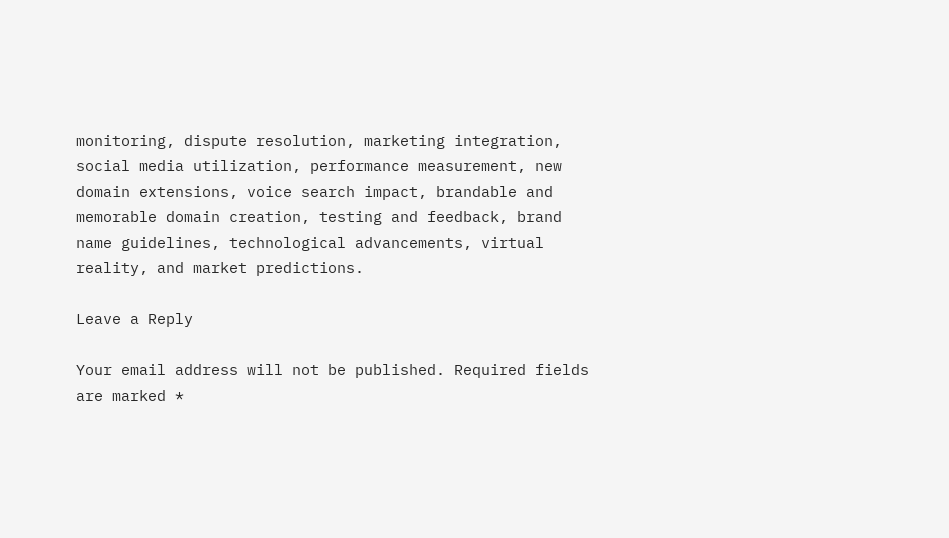monitoring, dispute resolution, marketing integration, social media utilization, performance measurement, new domain extensions, voice search impact, brandable and memorable domain creation, testing and feedback, brand name guidelines, technological advancements, virtual reality, and market predictions.

Leave a Reply

Your email address will not be published. Required fields are marked *